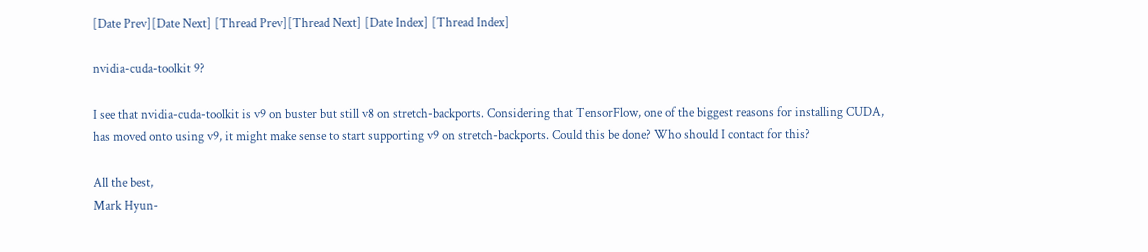[Date Prev][Date Next] [Thread Prev][Thread Next] [Date Index] [Thread Index]

nvidia-cuda-toolkit 9?

I see that nvidia-cuda-toolkit is v9 on buster but still v8 on stretch-backports. Considering that TensorFlow, one of the biggest reasons for installing CUDA, has moved onto using v9, it might make sense to start supporting v9 on stretch-backports. Could this be done? Who should I contact for this?

All the best,
Mark Hyun-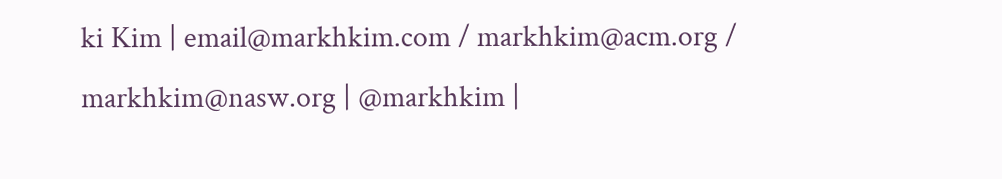ki Kim | email@markhkim.com / markhkim@acm.org / markhkim@nasw.org | @markhkim |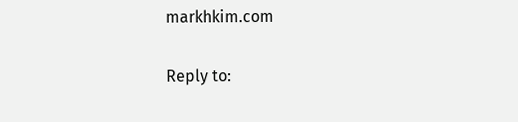markhkim.com

Reply to: